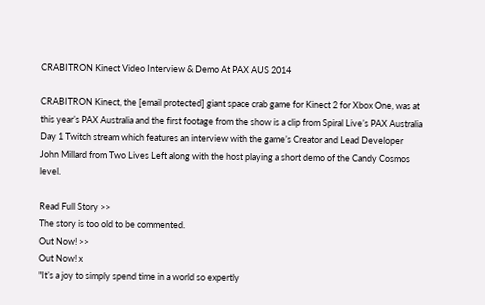CRABITRON Kinect Video Interview & Demo At PAX AUS 2014

CRABITRON Kinect, the [email protected] giant space crab game for Kinect 2 for Xbox One, was at this year’s PAX Australia and the first footage from the show is a clip from Spiral Live’s PAX Australia Day 1 Twitch stream which features an interview with the game’s Creator and Lead Developer John Millard from Two Lives Left along with the host playing a short demo of the Candy Cosmos level.

Read Full Story >>
The story is too old to be commented.
Out Now! >>
Out Now! x
"It’s a joy to simply spend time in a world so expertly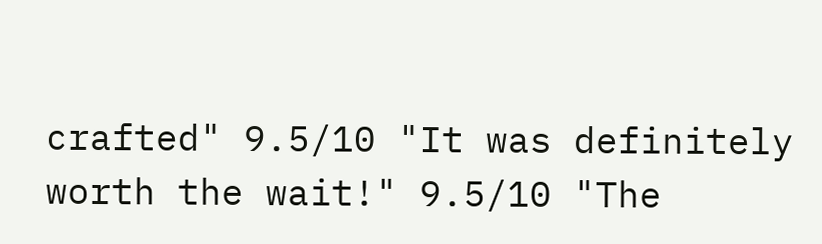crafted" 9.5/10 "It was definitely worth the wait!" 9.5/10 "The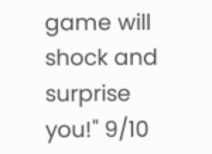game will shock and surprise you!" 9/10